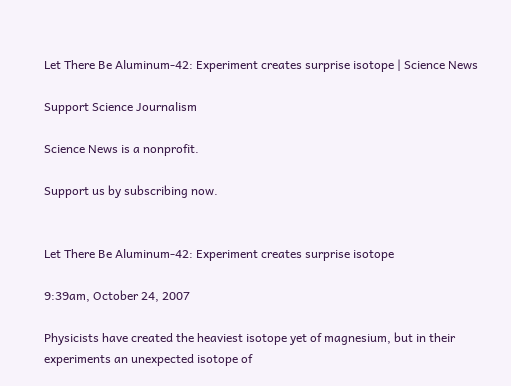Let There Be Aluminum-42: Experiment creates surprise isotope | Science News

Support Science Journalism

Science News is a nonprofit.

Support us by subscribing now.


Let There Be Aluminum-42: Experiment creates surprise isotope

9:39am, October 24, 2007

Physicists have created the heaviest isotope yet of magnesium, but in their experiments an unexpected isotope of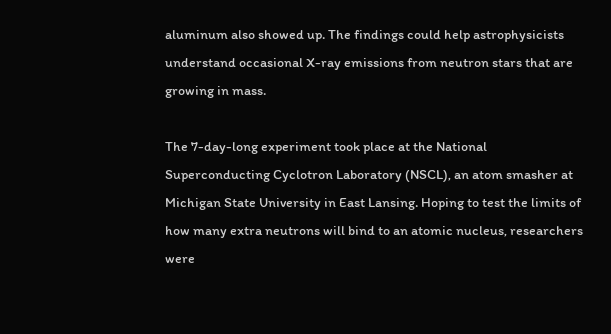aluminum also showed up. The findings could help astrophysicists understand occasional X-ray emissions from neutron stars that are growing in mass.

The 7-day-long experiment took place at the National Superconducting Cyclotron Laboratory (NSCL), an atom smasher at Michigan State University in East Lansing. Hoping to test the limits of how many extra neutrons will bind to an atomic nucleus, researchers were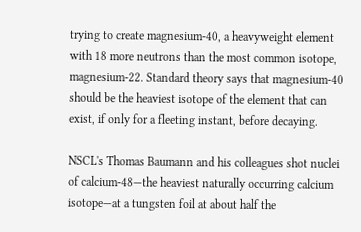trying to create magnesium-40, a heavyweight element with 18 more neutrons than the most common isotope, magnesium-22. Standard theory says that magnesium-40 should be the heaviest isotope of the element that can exist, if only for a fleeting instant, before decaying.

NSCL's Thomas Baumann and his colleagues shot nuclei of calcium-48—the heaviest naturally occurring calcium isotope—at a tungsten foil at about half the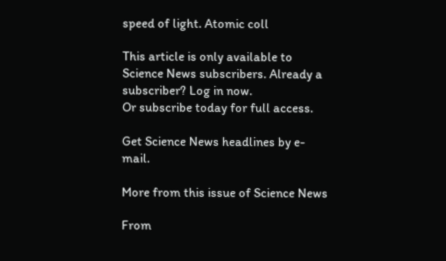speed of light. Atomic coll

This article is only available to Science News subscribers. Already a subscriber? Log in now.
Or subscribe today for full access.

Get Science News headlines by e-mail.

More from this issue of Science News

From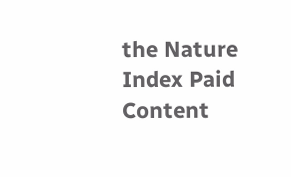the Nature Index Paid Content